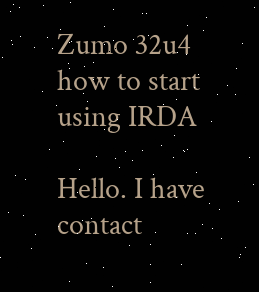Zumo 32u4 how to start using IRDA

Hello. I have contact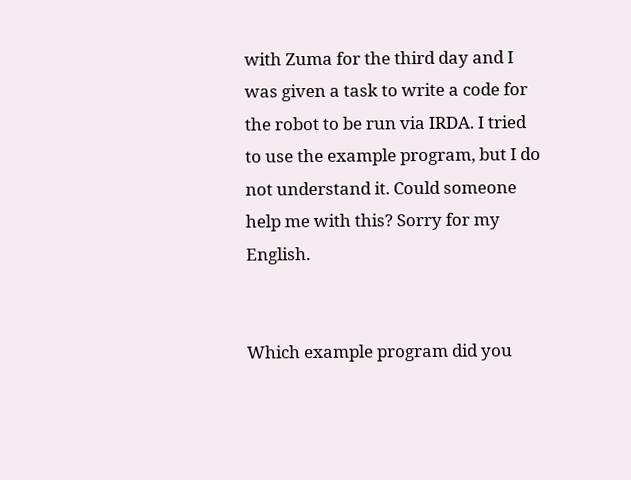with Zuma for the third day and I was given a task to write a code for the robot to be run via IRDA. I tried to use the example program, but I do not understand it. Could someone help me with this? Sorry for my English.


Which example program did you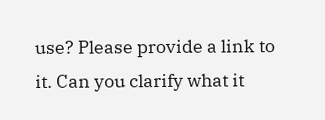use? Please provide a link to it. Can you clarify what it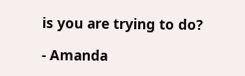is you are trying to do?

- Amanda